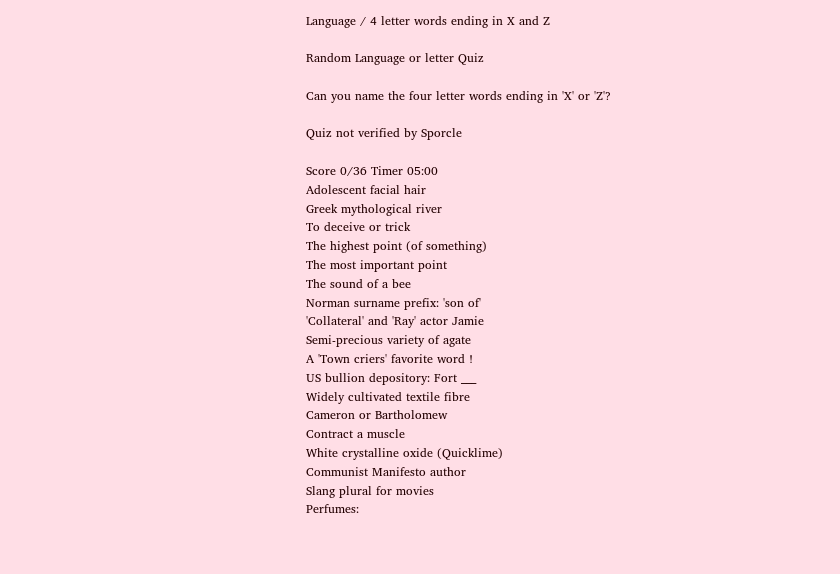Language / 4 letter words ending in X and Z

Random Language or letter Quiz

Can you name the four letter words ending in 'X' or 'Z'?

Quiz not verified by Sporcle

Score 0/36 Timer 05:00
Adolescent facial hair
Greek mythological river
To deceive or trick
The highest point (of something)
The most important point
The sound of a bee
Norman surname prefix: 'son of'
'Collateral' and 'Ray' actor Jamie
Semi-precious variety of agate
A 'Town criers' favorite word !
US bullion depository: Fort ___
Widely cultivated textile fibre
Cameron or Bartholomew
Contract a muscle
White crystalline oxide (Quicklime)
Communist Manifesto author
Slang plural for movies
Perfumes: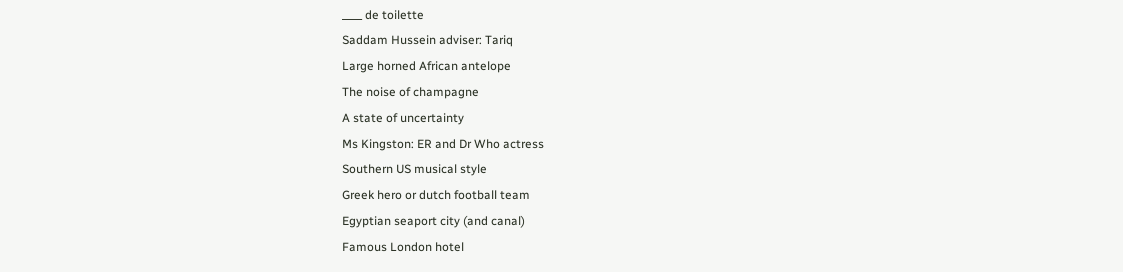____ de toilette
Saddam Hussein adviser: Tariq
Large horned African antelope
The noise of champagne
A state of uncertainty
Ms Kingston: ER and Dr Who actress
Southern US musical style
Greek hero or dutch football team
Egyptian seaport city (and canal)
Famous London hotel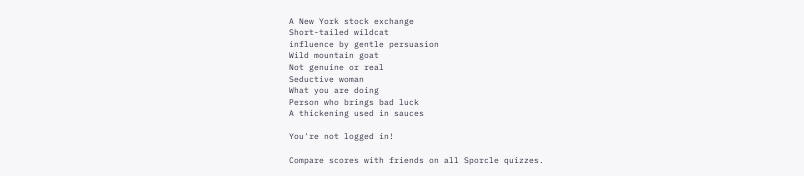A New York stock exchange
Short-tailed wildcat
influence by gentle persuasion
Wild mountain goat
Not genuine or real
Seductive woman
What you are doing
Person who brings bad luck
A thickening used in sauces

You're not logged in!

Compare scores with friends on all Sporcle quizzes.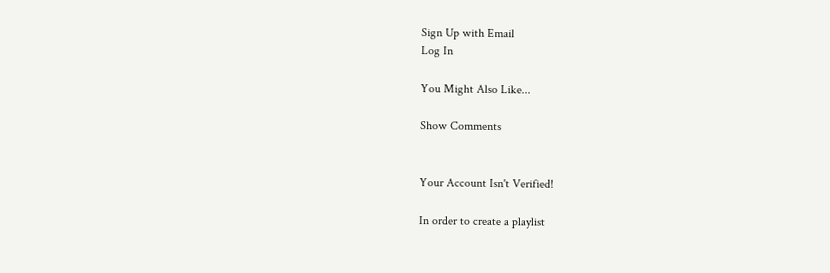Sign Up with Email
Log In

You Might Also Like...

Show Comments


Your Account Isn't Verified!

In order to create a playlist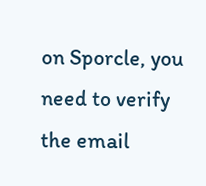on Sporcle, you need to verify the email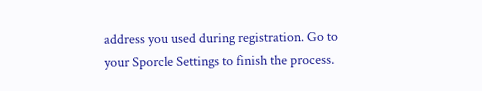address you used during registration. Go to your Sporcle Settings to finish the process.